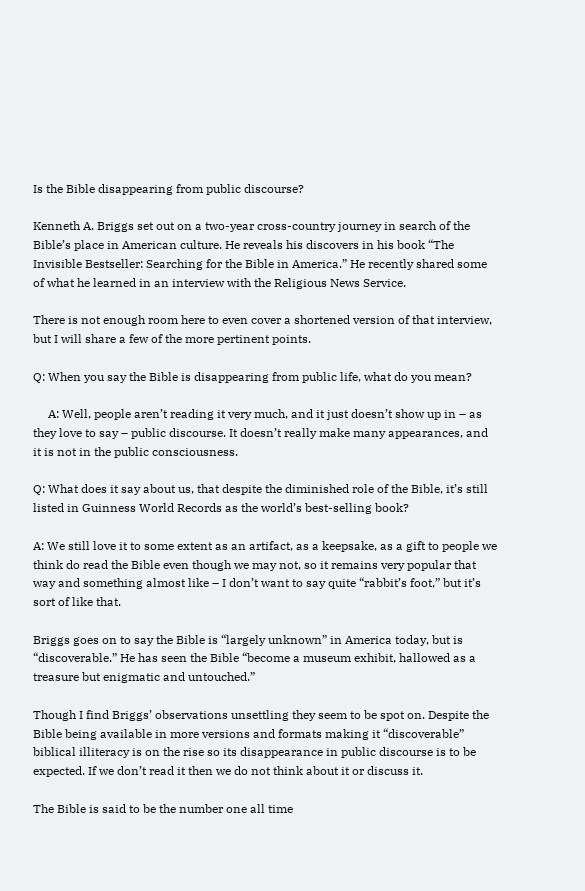Is the Bible disappearing from public discourse?

Kenneth A. Briggs set out on a two-year cross-country journey in search of the Bible’s place in American culture. He reveals his discovers in his book “The Invisible Bestseller: Searching for the Bible in America.” He recently shared some of what he learned in an interview with the Religious News Service.

There is not enough room here to even cover a shortened version of that interview, but I will share a few of the more pertinent points.

Q: When you say the Bible is disappearing from public life, what do you mean?

     A: Well, people aren’t reading it very much, and it just doesn’t show up in – as they love to say – public discourse. It doesn’t really make many appearances, and it is not in the public consciousness.

Q: What does it say about us, that despite the diminished role of the Bible, it’s still listed in Guinness World Records as the world’s best-selling book?

A: We still love it to some extent as an artifact, as a keepsake, as a gift to people we think do read the Bible even though we may not, so it remains very popular that way and something almost like – I don’t want to say quite “rabbit’s foot,” but it’s sort of like that.

Briggs goes on to say the Bible is “largely unknown” in America today, but is “discoverable.” He has seen the Bible “become a museum exhibit, hallowed as a treasure but enigmatic and untouched.”

Though I find Briggs’ observations unsettling they seem to be spot on. Despite the Bible being available in more versions and formats making it “discoverable” biblical illiteracy is on the rise so its disappearance in public discourse is to be expected. If we don’t read it then we do not think about it or discuss it.

The Bible is said to be the number one all time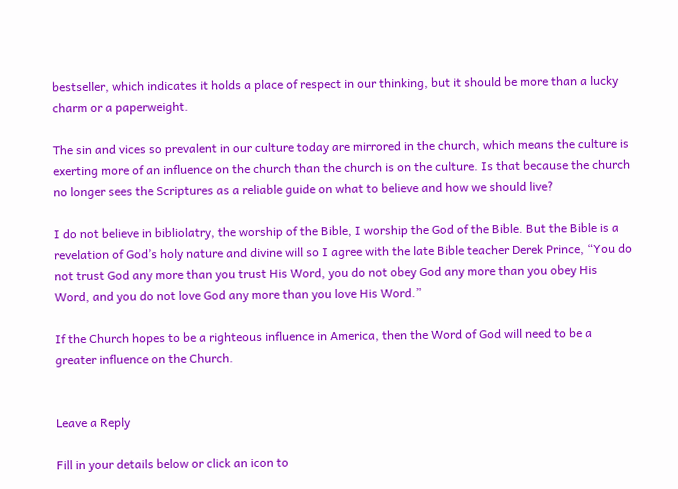bestseller, which indicates it holds a place of respect in our thinking, but it should be more than a lucky charm or a paperweight.

The sin and vices so prevalent in our culture today are mirrored in the church, which means the culture is exerting more of an influence on the church than the church is on the culture. Is that because the church no longer sees the Scriptures as a reliable guide on what to believe and how we should live?

I do not believe in bibliolatry, the worship of the Bible, I worship the God of the Bible. But the Bible is a revelation of God’s holy nature and divine will so I agree with the late Bible teacher Derek Prince, “You do not trust God any more than you trust His Word, you do not obey God any more than you obey His Word, and you do not love God any more than you love His Word.”

If the Church hopes to be a righteous influence in America, then the Word of God will need to be a greater influence on the Church.


Leave a Reply

Fill in your details below or click an icon to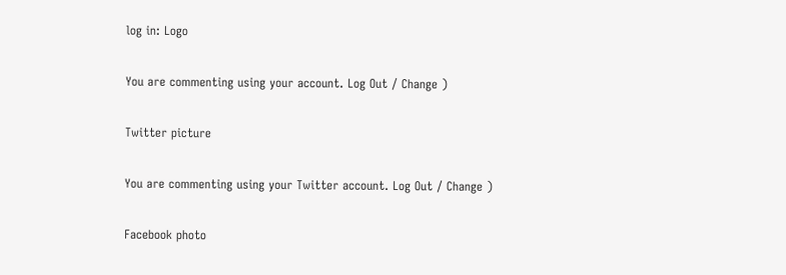log in: Logo

You are commenting using your account. Log Out / Change )

Twitter picture

You are commenting using your Twitter account. Log Out / Change )

Facebook photo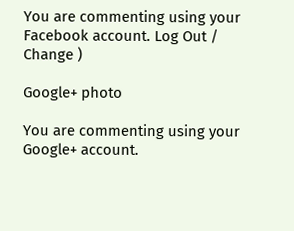You are commenting using your Facebook account. Log Out / Change )

Google+ photo

You are commenting using your Google+ account.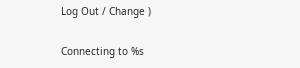Log Out / Change )

Connecting to %s